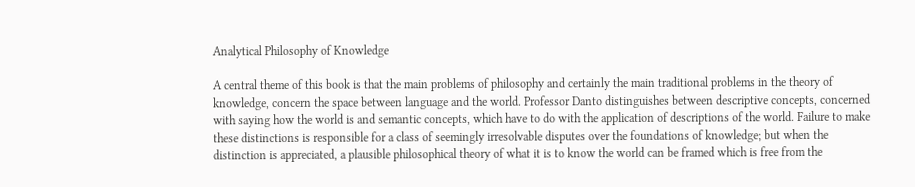Analytical Philosophy of Knowledge

A central theme of this book is that the main problems of philosophy and certainly the main traditional problems in the theory of knowledge, concern the space between language and the world. Professor Danto distinguishes between descriptive concepts, concerned with saying how the world is and semantic concepts, which have to do with the application of descriptions of the world. Failure to make these distinctions is responsible for a class of seemingly irresolvable disputes over the foundations of knowledge; but when the distinction is appreciated, a plausible philosophical theory of what it is to know the world can be framed which is free from the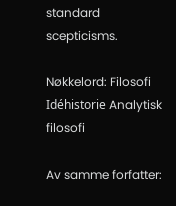standard scepticisms.

Nøkkelord: Filosofi Idéhistorie Analytisk filosofi

Av samme forfatter: